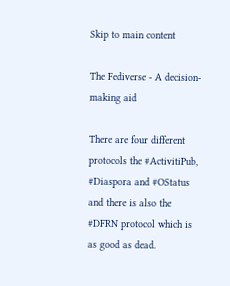Skip to main content

The Fediverse - A decision-making aid

There are four different protocols the #ActivitiPub, #Diaspora and #OStatus and there is also the #DFRN protocol which is as good as dead.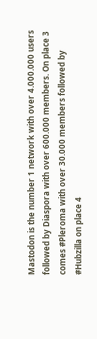Mastodon is the number 1 network with over 4.000.000 users followed by Diaspora with over 600.000 members. On place 3 comes #Pleroma with over 30.000 members followed by #Hubzilla on place 4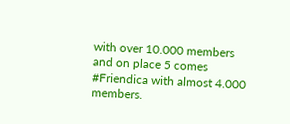with over 10.000 members and on place 5 comes #Friendica with almost 4.000 members.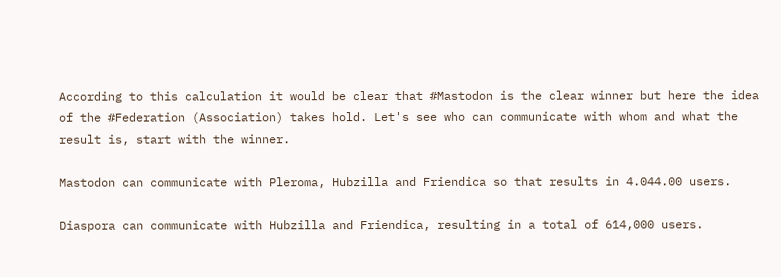According to this calculation it would be clear that #Mastodon is the clear winner but here the idea of the #Federation (Association) takes hold. Let's see who can communicate with whom and what the result is, start with the winner.

Mastodon can communicate with Pleroma, Hubzilla and Friendica so that results in 4.044.00 users.

Diaspora can communicate with Hubzilla and Friendica, resulting in a total of 614,000 users.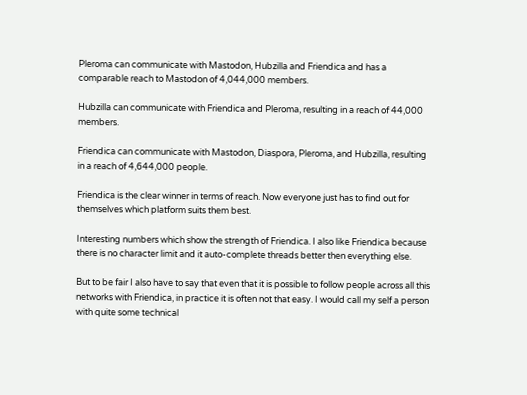Pleroma can communicate with Mastodon, Hubzilla and Friendica and has a comparable reach to Mastodon of 4,044,000 members.

Hubzilla can communicate with Friendica and Pleroma, resulting in a reach of 44,000 members.

Friendica can communicate with Mastodon, Diaspora, Pleroma, and Hubzilla, resulting in a reach of 4,644,000 people.

Friendica is the clear winner in terms of reach. Now everyone just has to find out for themselves which platform suits them best.

Interesting numbers which show the strength of Friendica. I also like Friendica because there is no character limit and it auto-complete threads better then everything else.

But to be fair I also have to say that even that it is possible to follow people across all this networks with Friendica, in practice it is often not that easy. I would call my self a person with quite some technical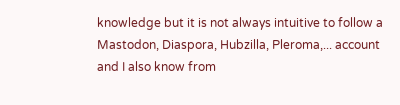knowledge but it is not always intuitive to follow a Mastodon, Diaspora, Hubzilla, Pleroma,... account and I also know from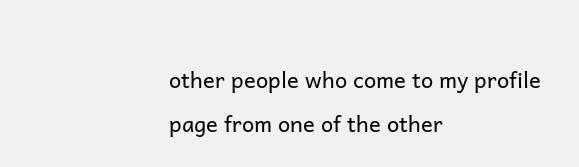other people who come to my profile page from one of the other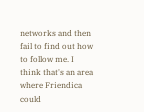networks and then fail to find out how to follow me. I think that's an area where Friendica could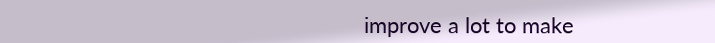improve a lot to make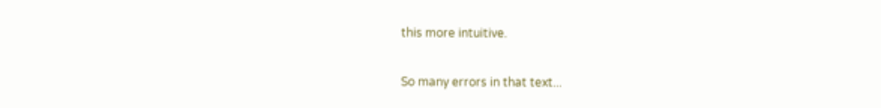this more intuitive.

So many errors in that text...